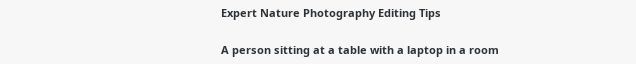Expert Nature Photography Editing Tips

A person sitting at a table with a laptop in a room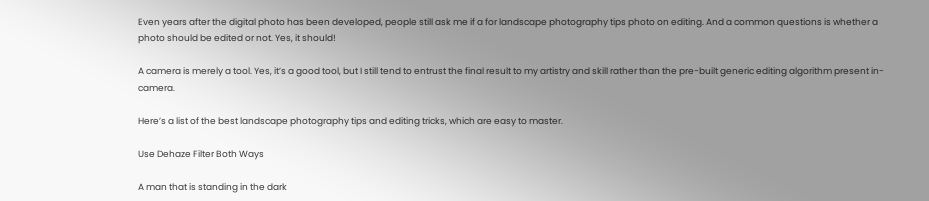Even years after the digital photo has been developed, people still ask me if a for landscape photography tips photo on editing. And a common questions is whether a photo should be edited or not. Yes, it should!

A camera is merely a tool. Yes, it’s a good tool, but I still tend to entrust the final result to my artistry and skill rather than the pre-built generic editing algorithm present in-camera.

Here’s a list of the best landscape photography tips and editing tricks, which are easy to master.

Use Dehaze Filter Both Ways

A man that is standing in the dark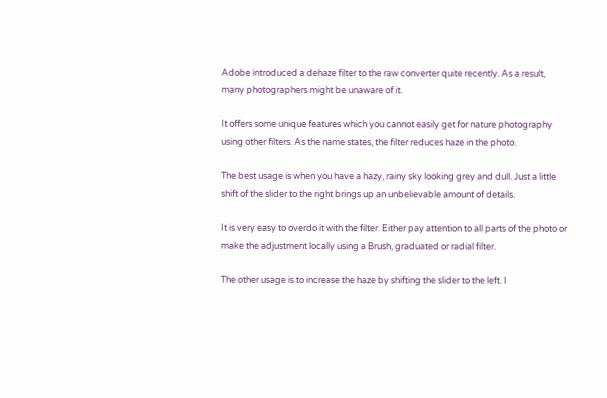Adobe introduced a dehaze filter to the raw converter quite recently. As a result, many photographers might be unaware of it.

It offers some unique features which you cannot easily get for nature photography using other filters. As the name states, the filter reduces haze in the photo.

The best usage is when you have a hazy, rainy sky looking grey and dull. Just a little shift of the slider to the right brings up an unbelievable amount of details.

It is very easy to overdo it with the filter. Either pay attention to all parts of the photo or make the adjustment locally using a Brush, graduated or radial filter.

The other usage is to increase the haze by shifting the slider to the left. I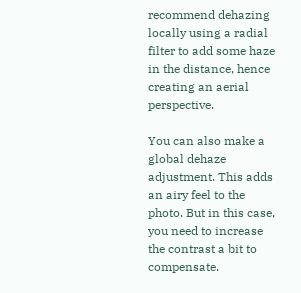recommend dehazing locally using a radial filter to add some haze in the distance, hence creating an aerial perspective.

You can also make a global dehaze adjustment. This adds an airy feel to the photo. But in this case, you need to increase the contrast a bit to compensate.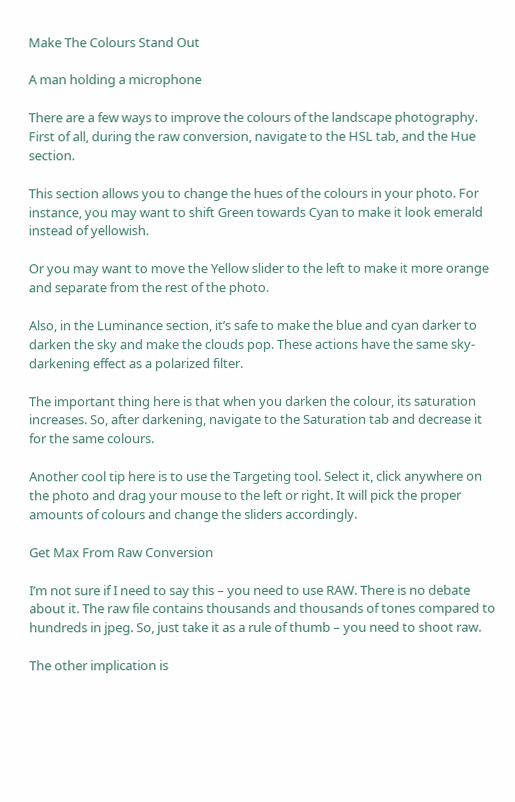Make The Colours Stand Out

A man holding a microphone

There are a few ways to improve the colours of the landscape photography. First of all, during the raw conversion, navigate to the HSL tab, and the Hue section.

This section allows you to change the hues of the colours in your photo. For instance, you may want to shift Green towards Cyan to make it look emerald instead of yellowish.

Or you may want to move the Yellow slider to the left to make it more orange and separate from the rest of the photo.

Also, in the Luminance section, it’s safe to make the blue and cyan darker to darken the sky and make the clouds pop. These actions have the same sky-darkening effect as a polarized filter.

The important thing here is that when you darken the colour, its saturation increases. So, after darkening, navigate to the Saturation tab and decrease it for the same colours.

Another cool tip here is to use the Targeting tool. Select it, click anywhere on the photo and drag your mouse to the left or right. It will pick the proper amounts of colours and change the sliders accordingly.

Get Max From Raw Conversion

I’m not sure if I need to say this – you need to use RAW. There is no debate about it. The raw file contains thousands and thousands of tones compared to hundreds in jpeg. So, just take it as a rule of thumb – you need to shoot raw.

The other implication is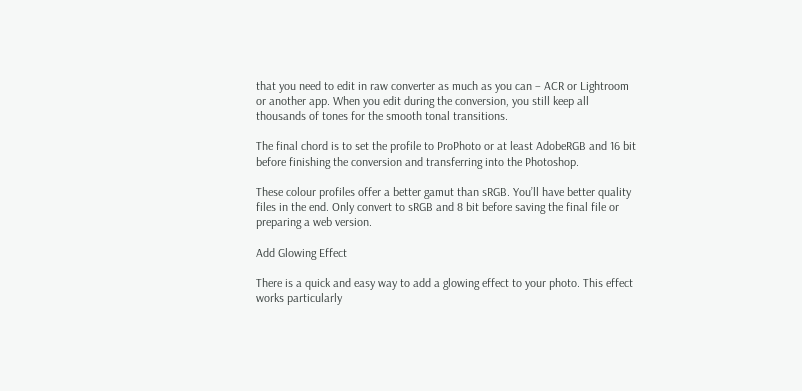that you need to edit in raw converter as much as you can – ACR or Lightroom or another app. When you edit during the conversion, you still keep all thousands of tones for the smooth tonal transitions.

The final chord is to set the profile to ProPhoto or at least AdobeRGB and 16 bit before finishing the conversion and transferring into the Photoshop.

These colour profiles offer a better gamut than sRGB. You’ll have better quality files in the end. Only convert to sRGB and 8 bit before saving the final file or preparing a web version.

Add Glowing Effect

There is a quick and easy way to add a glowing effect to your photo. This effect works particularly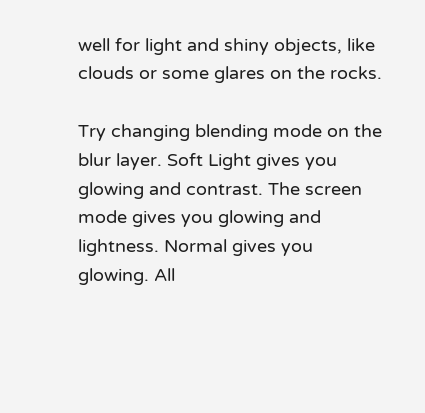well for light and shiny objects, like clouds or some glares on the rocks.

Try changing blending mode on the blur layer. Soft Light gives you glowing and contrast. The screen mode gives you glowing and lightness. Normal gives you glowing. All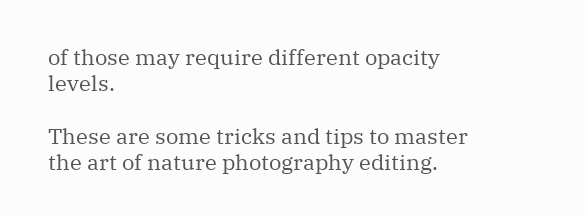of those may require different opacity levels.

These are some tricks and tips to master the art of nature photography editing.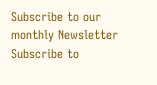Subscribe to our monthly Newsletter
Subscribe to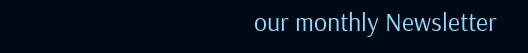our monthly Newsletter